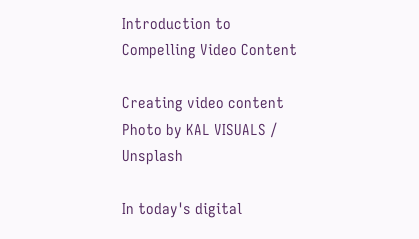Introduction to Compelling Video Content

Creating video content
Photo by KAL VISUALS / Unsplash

In today's digital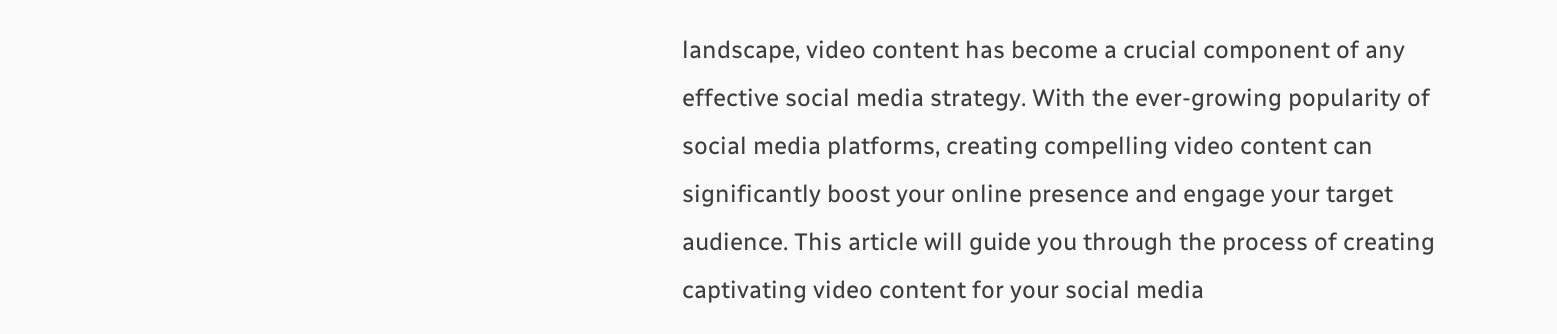landscape, video content has become a crucial component of any effective social media strategy. With the ever-growing popularity of social media platforms, creating compelling video content can significantly boost your online presence and engage your target audience. This article will guide you through the process of creating captivating video content for your social media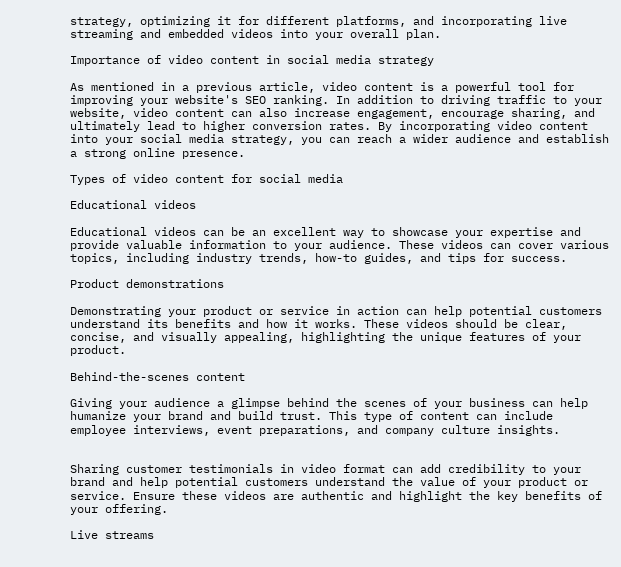strategy, optimizing it for different platforms, and incorporating live streaming and embedded videos into your overall plan.

Importance of video content in social media strategy

As mentioned in a previous article, video content is a powerful tool for improving your website's SEO ranking. In addition to driving traffic to your website, video content can also increase engagement, encourage sharing, and ultimately lead to higher conversion rates. By incorporating video content into your social media strategy, you can reach a wider audience and establish a strong online presence.

Types of video content for social media

Educational videos

Educational videos can be an excellent way to showcase your expertise and provide valuable information to your audience. These videos can cover various topics, including industry trends, how-to guides, and tips for success.

Product demonstrations

Demonstrating your product or service in action can help potential customers understand its benefits and how it works. These videos should be clear, concise, and visually appealing, highlighting the unique features of your product.

Behind-the-scenes content

Giving your audience a glimpse behind the scenes of your business can help humanize your brand and build trust. This type of content can include employee interviews, event preparations, and company culture insights.


Sharing customer testimonials in video format can add credibility to your brand and help potential customers understand the value of your product or service. Ensure these videos are authentic and highlight the key benefits of your offering.

Live streams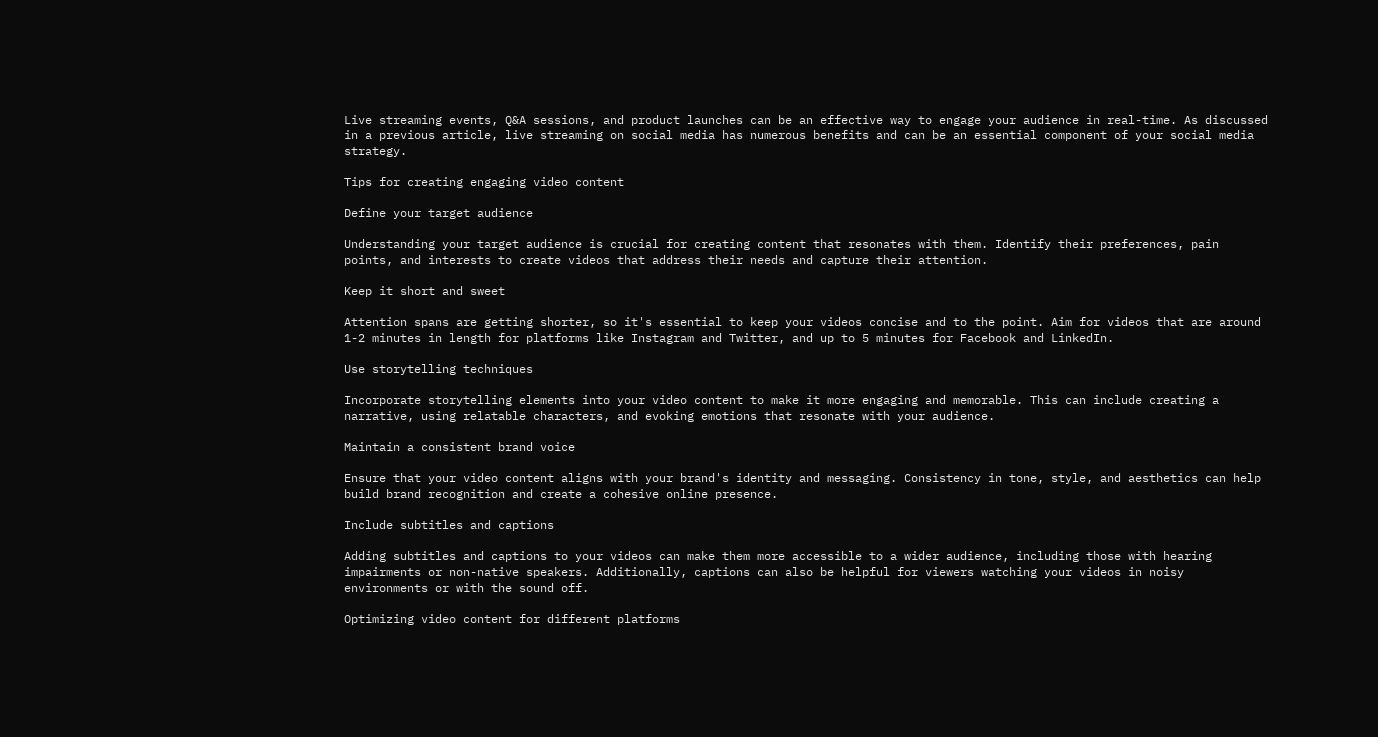Live streaming events, Q&A sessions, and product launches can be an effective way to engage your audience in real-time. As discussed in a previous article, live streaming on social media has numerous benefits and can be an essential component of your social media strategy.

Tips for creating engaging video content

Define your target audience

Understanding your target audience is crucial for creating content that resonates with them. Identify their preferences, pain points, and interests to create videos that address their needs and capture their attention.

Keep it short and sweet

Attention spans are getting shorter, so it's essential to keep your videos concise and to the point. Aim for videos that are around 1-2 minutes in length for platforms like Instagram and Twitter, and up to 5 minutes for Facebook and LinkedIn.

Use storytelling techniques

Incorporate storytelling elements into your video content to make it more engaging and memorable. This can include creating a narrative, using relatable characters, and evoking emotions that resonate with your audience.

Maintain a consistent brand voice

Ensure that your video content aligns with your brand's identity and messaging. Consistency in tone, style, and aesthetics can help build brand recognition and create a cohesive online presence.

Include subtitles and captions

Adding subtitles and captions to your videos can make them more accessible to a wider audience, including those with hearing impairments or non-native speakers. Additionally, captions can also be helpful for viewers watching your videos in noisy environments or with the sound off.

Optimizing video content for different platforms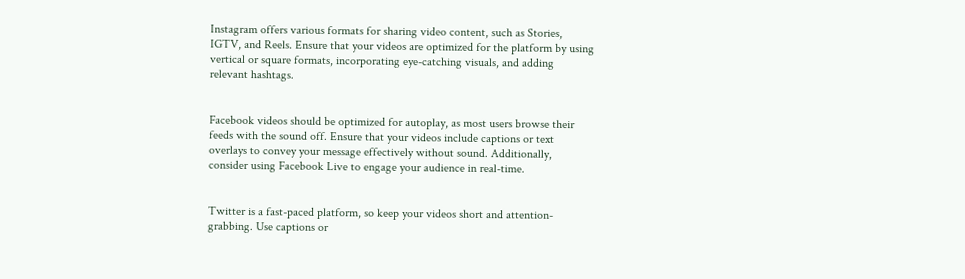Instagram offers various formats for sharing video content, such as Stories, IGTV, and Reels. Ensure that your videos are optimized for the platform by using vertical or square formats, incorporating eye-catching visuals, and adding relevant hashtags.


Facebook videos should be optimized for autoplay, as most users browse their feeds with the sound off. Ensure that your videos include captions or text overlays to convey your message effectively without sound. Additionally, consider using Facebook Live to engage your audience in real-time.


Twitter is a fast-paced platform, so keep your videos short and attention-grabbing. Use captions or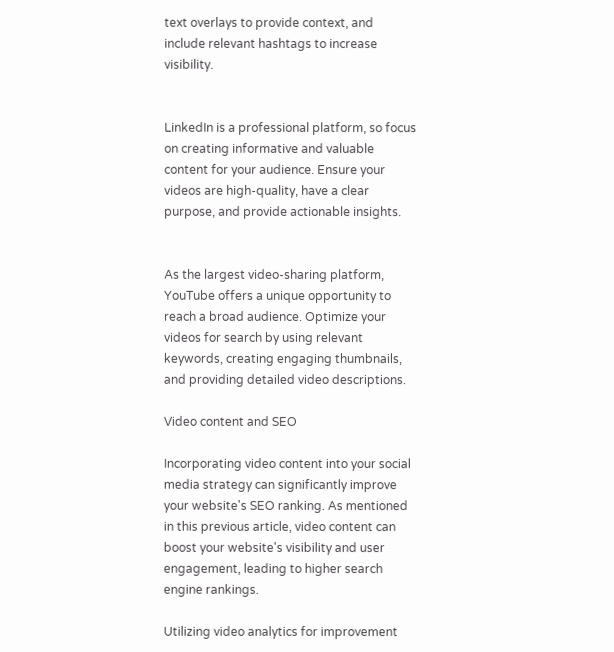text overlays to provide context, and include relevant hashtags to increase visibility.


LinkedIn is a professional platform, so focus on creating informative and valuable content for your audience. Ensure your videos are high-quality, have a clear purpose, and provide actionable insights.


As the largest video-sharing platform, YouTube offers a unique opportunity to reach a broad audience. Optimize your videos for search by using relevant keywords, creating engaging thumbnails, and providing detailed video descriptions.

Video content and SEO

Incorporating video content into your social media strategy can significantly improve your website's SEO ranking. As mentioned in this previous article, video content can boost your website's visibility and user engagement, leading to higher search engine rankings.

Utilizing video analytics for improvement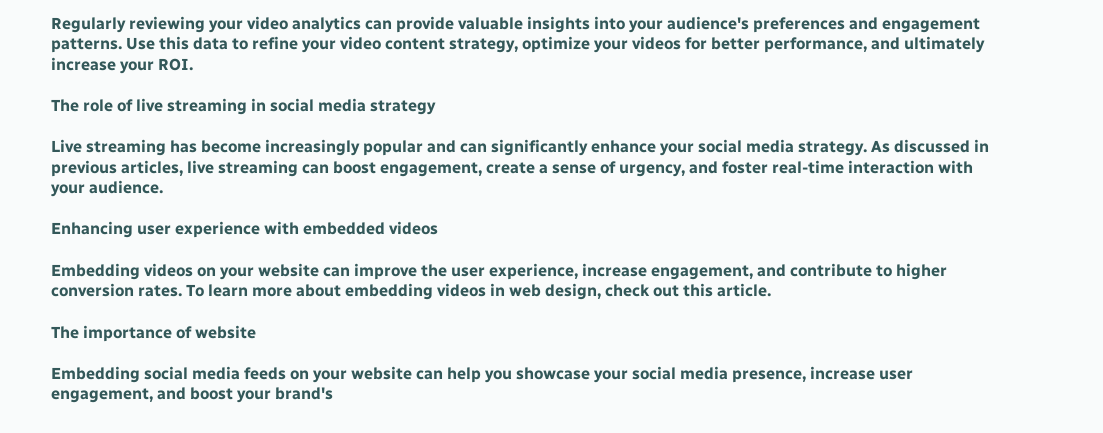Regularly reviewing your video analytics can provide valuable insights into your audience's preferences and engagement patterns. Use this data to refine your video content strategy, optimize your videos for better performance, and ultimately increase your ROI.

The role of live streaming in social media strategy

Live streaming has become increasingly popular and can significantly enhance your social media strategy. As discussed in previous articles, live streaming can boost engagement, create a sense of urgency, and foster real-time interaction with your audience.

Enhancing user experience with embedded videos

Embedding videos on your website can improve the user experience, increase engagement, and contribute to higher conversion rates. To learn more about embedding videos in web design, check out this article.

The importance of website

Embedding social media feeds on your website can help you showcase your social media presence, increase user engagement, and boost your brand's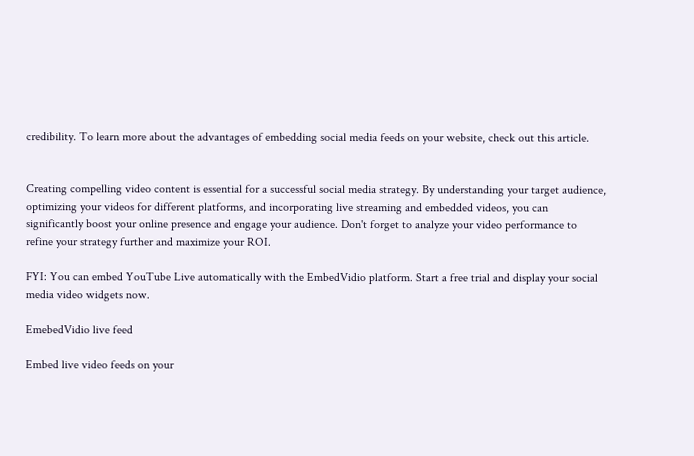credibility. To learn more about the advantages of embedding social media feeds on your website, check out this article.


Creating compelling video content is essential for a successful social media strategy. By understanding your target audience, optimizing your videos for different platforms, and incorporating live streaming and embedded videos, you can significantly boost your online presence and engage your audience. Don't forget to analyze your video performance to refine your strategy further and maximize your ROI.

FYI: You can embed YouTube Live automatically with the EmbedVidio platform. Start a free trial and display your social media video widgets now.

EmebedVidio live feed

Embed live video feeds on your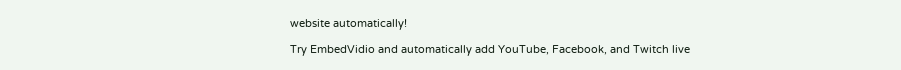website automatically!

Try EmbedVidio and automatically add YouTube, Facebook, and Twitch live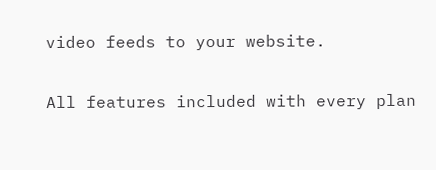video feeds to your website.

All features included with every plan